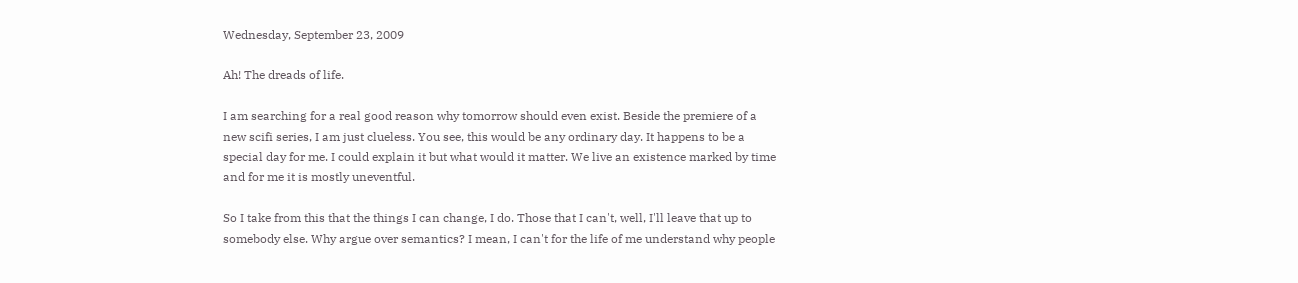Wednesday, September 23, 2009

Ah! The dreads of life.

I am searching for a real good reason why tomorrow should even exist. Beside the premiere of a new scifi series, I am just clueless. You see, this would be any ordinary day. It happens to be a special day for me. I could explain it but what would it matter. We live an existence marked by time and for me it is mostly uneventful.

So I take from this that the things I can change, I do. Those that I can't, well, I'll leave that up to somebody else. Why argue over semantics? I mean, I can't for the life of me understand why people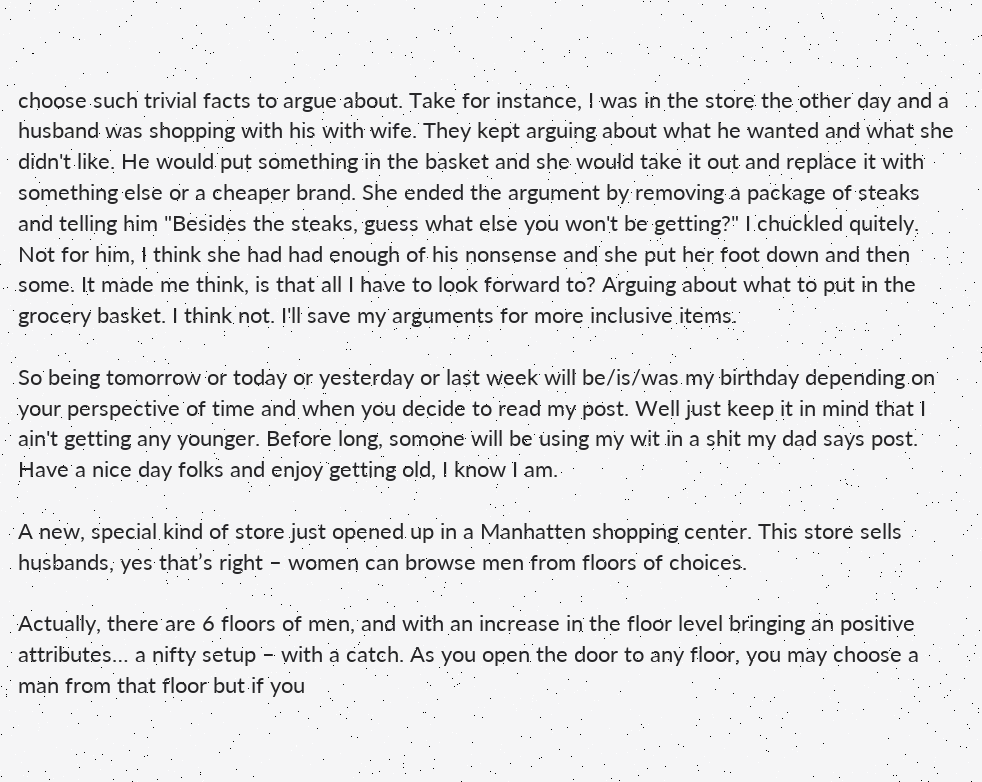choose such trivial facts to argue about. Take for instance, I was in the store the other day and a husband was shopping with his with wife. They kept arguing about what he wanted and what she didn't like. He would put something in the basket and she would take it out and replace it with something else or a cheaper brand. She ended the argument by removing a package of steaks and telling him "Besides the steaks, guess what else you won't be getting?" I chuckled quitely. Not for him, I think she had had enough of his nonsense and she put her foot down and then some. It made me think, is that all I have to look forward to? Arguing about what to put in the grocery basket. I think not. I'll save my arguments for more inclusive items.

So being tomorrow or today or yesterday or last week will be/is/was my birthday depending on your perspective of time and when you decide to read my post. Well just keep it in mind that I ain't getting any younger. Before long, somone will be using my wit in a shit my dad says post. Have a nice day folks and enjoy getting old, I know I am.

A new, special kind of store just opened up in a Manhatten shopping center. This store sells husbands, yes that’s right – women can browse men from floors of choices.

Actually, there are 6 floors of men, and with an increase in the floor level bringing an positive attributes… a nifty setup – with a catch. As you open the door to any floor, you may choose a man from that floor but if you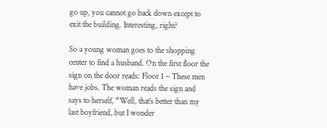go up, you cannot go back down except to exit the building. Interesting, right?

So a young woman goes to the shopping center to find a husband. On the first floor the sign on the door reads: Floor 1 – These men have jobs. The woman reads the sign and says to herself, “Well, that’s better than my last boyfriend, but I wonder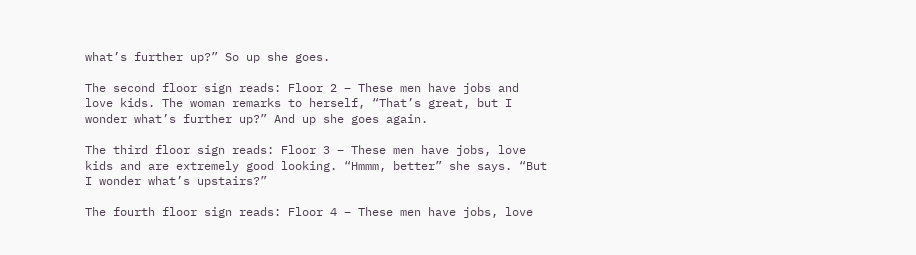what’s further up?” So up she goes.

The second floor sign reads: Floor 2 – These men have jobs and love kids. The woman remarks to herself, “That’s great, but I wonder what’s further up?” And up she goes again.

The third floor sign reads: Floor 3 – These men have jobs, love kids and are extremely good looking. “Hmmm, better” she says. “But I wonder what’s upstairs?”

The fourth floor sign reads: Floor 4 – These men have jobs, love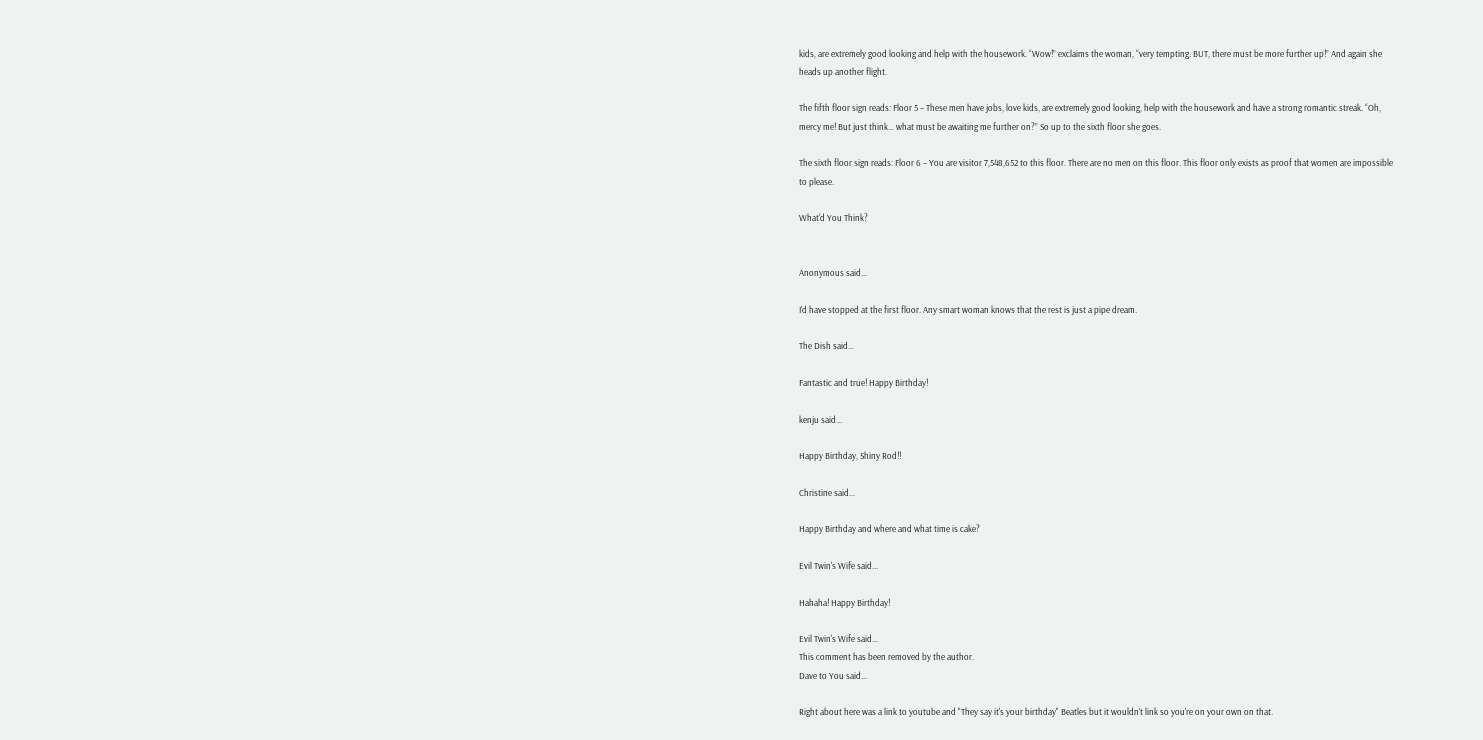kids, are extremely good looking and help with the housework. “Wow!” exclaims the woman, “very tempting. BUT, there must be more further up!” And again she heads up another flight.

The fifth floor sign reads: Floor 5 – These men have jobs, love kids, are extremely good looking, help with the housework and have a strong romantic streak. “Oh, mercy me! But just think… what must be awaiting me further on?” So up to the sixth floor she goes.

The sixth floor sign reads: Floor 6 – You are visitor 7,548,652 to this floor. There are no men on this floor. This floor only exists as proof that women are impossible to please.

What'd You Think?


Anonymous said...

I'd have stopped at the first floor. Any smart woman knows that the rest is just a pipe dream.

The Dish said...

Fantastic and true! Happy Birthday!

kenju said...

Happy Birthday, Shiny Rod!!

Christine said...

Happy Birthday and where and what time is cake?

Evil Twin's Wife said...

Hahaha! Happy Birthday!

Evil Twin's Wife said...
This comment has been removed by the author.
Dave to You said...

Right about here was a link to youtube and "They say it's your birthday" Beatles but it wouldn't link so you're on your own on that.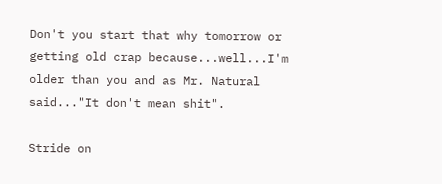Don't you start that why tomorrow or getting old crap because...well...I'm older than you and as Mr. Natural said..."It don't mean shit".

Stride on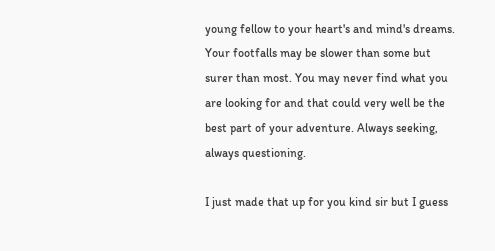young fellow to your heart's and mind's dreams. Your footfalls may be slower than some but surer than most. You may never find what you are looking for and that could very well be the best part of your adventure. Always seeking, always questioning.

I just made that up for you kind sir but I guess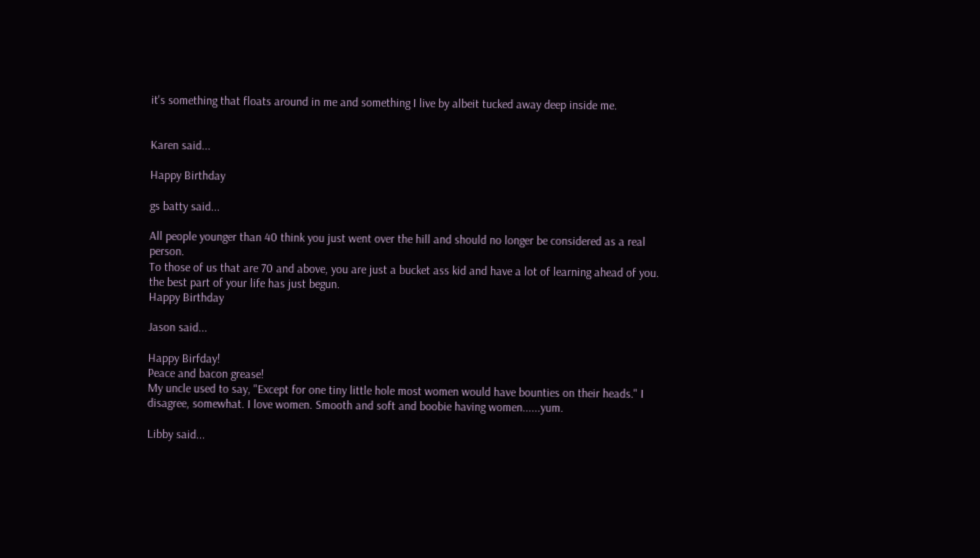it's something that floats around in me and something I live by albeit tucked away deep inside me.


Karen said...

Happy Birthday

gs batty said...

All people younger than 40 think you just went over the hill and should no longer be considered as a real person.
To those of us that are 70 and above, you are just a bucket ass kid and have a lot of learning ahead of you.
the best part of your life has just begun.
Happy Birthday

Jason said...

Happy Birfday!
Peace and bacon grease!
My uncle used to say, "Except for one tiny little hole most women would have bounties on their heads." I disagree, somewhat. I love women. Smooth and soft and boobie having women......yum.

Libby said...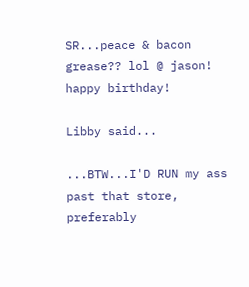SR...peace & bacon grease?? lol @ jason! happy birthday!

Libby said...

...BTW...I'D RUN my ass past that store, preferably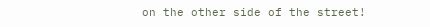on the other side of the street!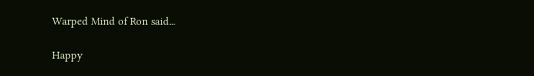Warped Mind of Ron said...

Happy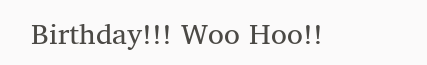Birthday!!! Woo Hoo!!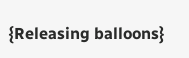{Releasing balloons}